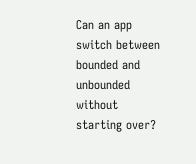Can an app switch between bounded and unbounded without starting over?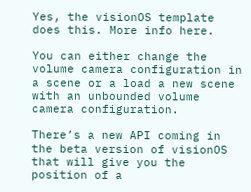Yes, the visionOS template does this. More info here.

You can either change the volume camera configuration in a scene or a load a new scene with an unbounded volume camera configuration.

There’s a new API coming in the beta version of visionOS that will give you the position of a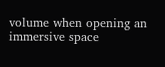volume when opening an immersive space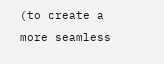(to create a more seamless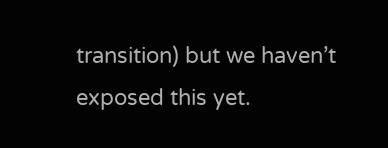transition) but we haven’t exposed this yet.